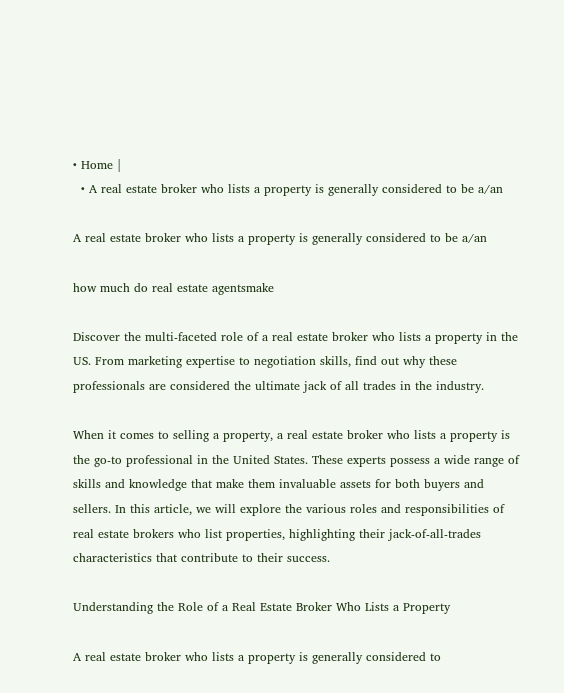• Home |
  • A real estate broker who lists a property is generally considered to be a/an

A real estate broker who lists a property is generally considered to be a/an

how much do real estate agentsmake

Discover the multi-faceted role of a real estate broker who lists a property in the US. From marketing expertise to negotiation skills, find out why these professionals are considered the ultimate jack of all trades in the industry.

When it comes to selling a property, a real estate broker who lists a property is the go-to professional in the United States. These experts possess a wide range of skills and knowledge that make them invaluable assets for both buyers and sellers. In this article, we will explore the various roles and responsibilities of real estate brokers who list properties, highlighting their jack-of-all-trades characteristics that contribute to their success.

Understanding the Role of a Real Estate Broker Who Lists a Property

A real estate broker who lists a property is generally considered to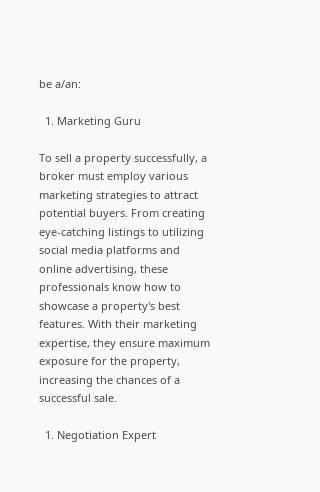be a/an:

  1. Marketing Guru

To sell a property successfully, a broker must employ various marketing strategies to attract potential buyers. From creating eye-catching listings to utilizing social media platforms and online advertising, these professionals know how to showcase a property's best features. With their marketing expertise, they ensure maximum exposure for the property, increasing the chances of a successful sale.

  1. Negotiation Expert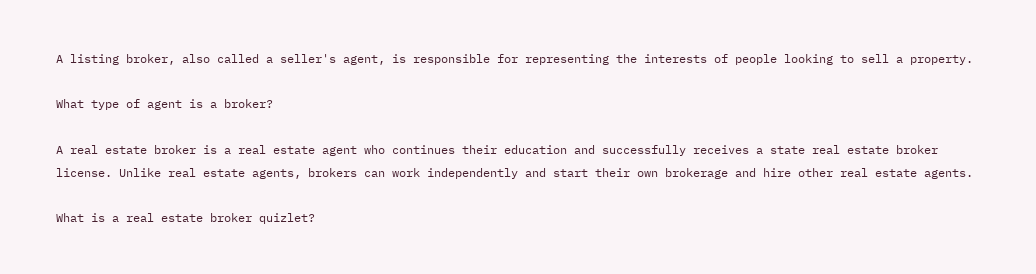A listing broker, also called a seller's agent, is responsible for representing the interests of people looking to sell a property.

What type of agent is a broker?

A real estate broker is a real estate agent who continues their education and successfully receives a state real estate broker license. Unlike real estate agents, brokers can work independently and start their own brokerage and hire other real estate agents.

What is a real estate broker quizlet?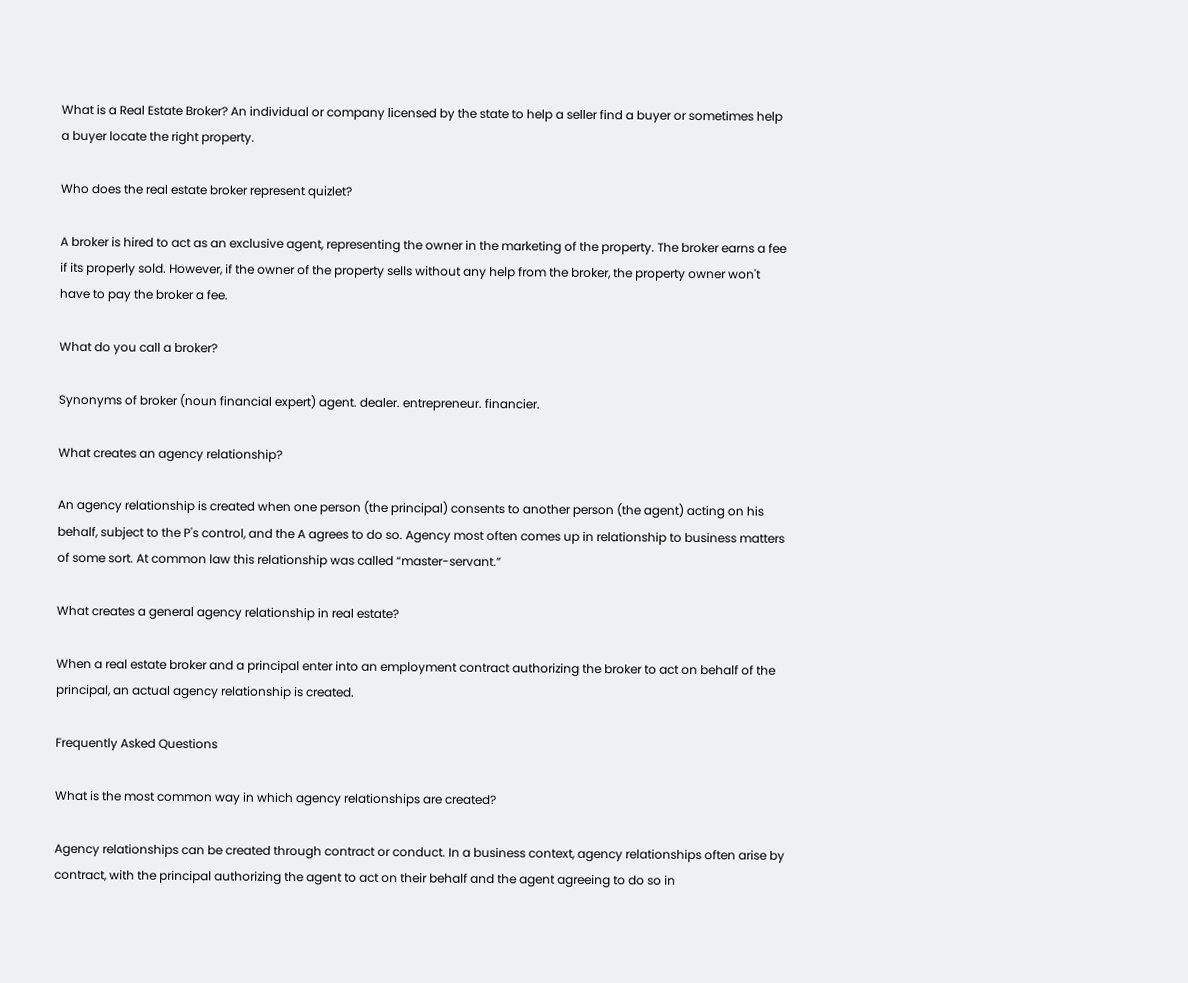What is a Real Estate Broker? An individual or company licensed by the state to help a seller find a buyer or sometimes help a buyer locate the right property.

Who does the real estate broker represent quizlet?

A broker is hired to act as an exclusive agent, representing the owner in the marketing of the property. The broker earns a fee if its properly sold. However, if the owner of the property sells without any help from the broker, the property owner won't have to pay the broker a fee.

What do you call a broker?

Synonyms of broker (noun financial expert) agent. dealer. entrepreneur. financier.

What creates an agency relationship?

An agency relationship is created when one person (the principal) consents to another person (the agent) acting on his behalf, subject to the P's control, and the A agrees to do so. Agency most often comes up in relationship to business matters of some sort. At common law this relationship was called “master-servant.”

What creates a general agency relationship in real estate?

When a real estate broker and a principal enter into an employment contract authorizing the broker to act on behalf of the principal, an actual agency relationship is created.

Frequently Asked Questions

What is the most common way in which agency relationships are created?

Agency relationships can be created through contract or conduct. In a business context, agency relationships often arise by contract, with the principal authorizing the agent to act on their behalf and the agent agreeing to do so in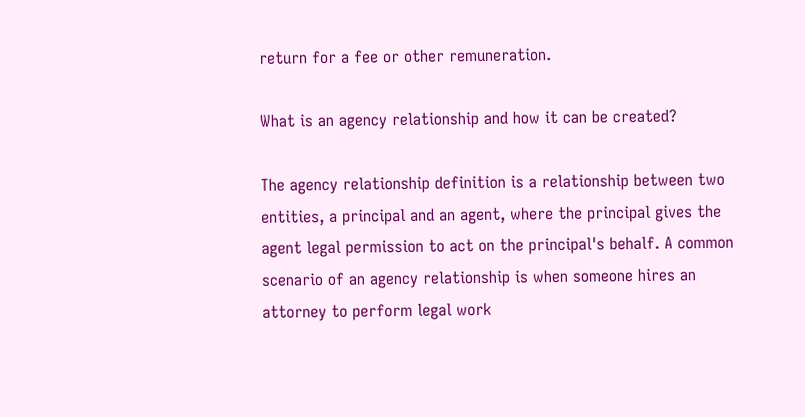return for a fee or other remuneration.

What is an agency relationship and how it can be created?

The agency relationship definition is a relationship between two entities, a principal and an agent, where the principal gives the agent legal permission to act on the principal's behalf. A common scenario of an agency relationship is when someone hires an attorney to perform legal work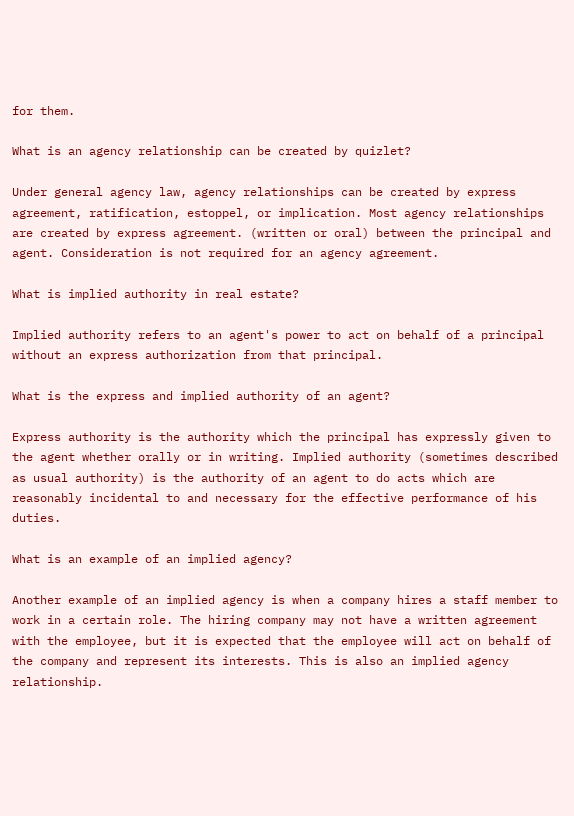for them.

What is an agency relationship can be created by quizlet?

Under general agency law, agency relationships can be created by express agreement, ratification, estoppel, or implication. Most agency relationships are created by express agreement. (written or oral) between the principal and agent. Consideration is not required for an agency agreement.

What is implied authority in real estate?

Implied authority refers to an agent's power to act on behalf of a principal without an express authorization from that principal.

What is the express and implied authority of an agent?

Express authority is the authority which the principal has expressly given to the agent whether orally or in writing. Implied authority (sometimes described as usual authority) is the authority of an agent to do acts which are reasonably incidental to and necessary for the effective performance of his duties.

What is an example of an implied agency?

Another example of an implied agency is when a company hires a staff member to work in a certain role. The hiring company may not have a written agreement with the employee, but it is expected that the employee will act on behalf of the company and represent its interests. This is also an implied agency relationship.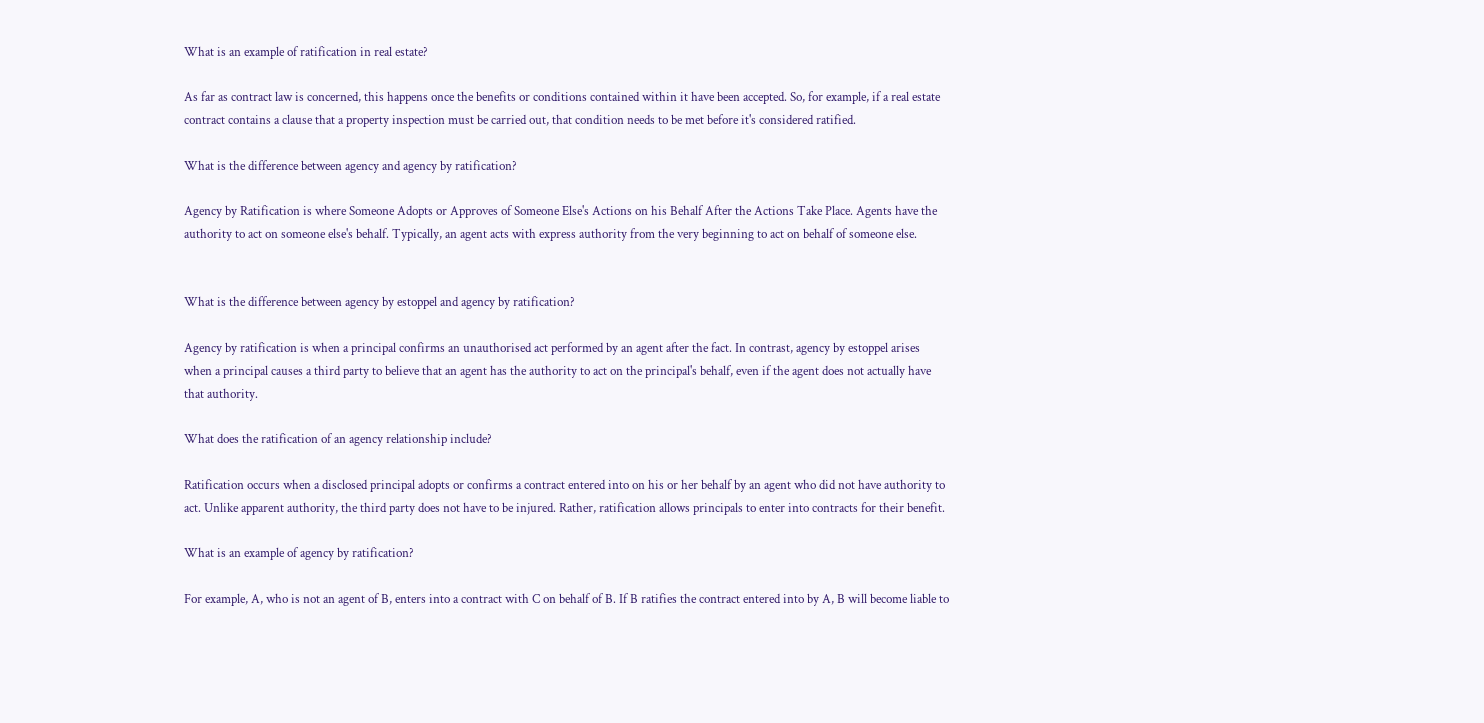What is an example of ratification in real estate?

As far as contract law is concerned, this happens once the benefits or conditions contained within it have been accepted. So, for example, if a real estate contract contains a clause that a property inspection must be carried out, that condition needs to be met before it's considered ratified.

What is the difference between agency and agency by ratification?

Agency by Ratification is where Someone Adopts or Approves of Someone Else's Actions on his Behalf After the Actions Take Place. Agents have the authority to act on someone else's behalf. Typically, an agent acts with express authority from the very beginning to act on behalf of someone else.


What is the difference between agency by estoppel and agency by ratification?

Agency by ratification is when a principal confirms an unauthorised act performed by an agent after the fact. In contrast, agency by estoppel arises when a principal causes a third party to believe that an agent has the authority to act on the principal's behalf, even if the agent does not actually have that authority.

What does the ratification of an agency relationship include?

Ratification occurs when a disclosed principal adopts or confirms a contract entered into on his or her behalf by an agent who did not have authority to act. Unlike apparent authority, the third party does not have to be injured. Rather, ratification allows principals to enter into contracts for their benefit.

What is an example of agency by ratification?

For example, A, who is not an agent of B, enters into a contract with C on behalf of B. If B ratifies the contract entered into by A, B will become liable to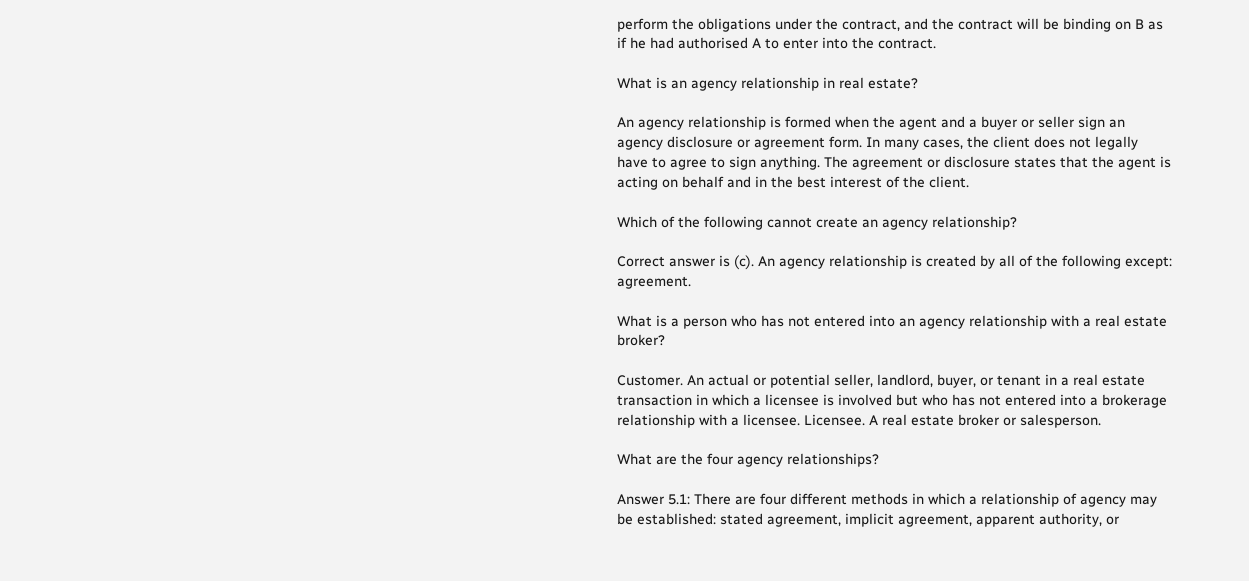perform the obligations under the contract, and the contract will be binding on B as if he had authorised A to enter into the contract.

What is an agency relationship in real estate?

An agency relationship is formed when the agent and a buyer or seller sign an agency disclosure or agreement form. In many cases, the client does not legally have to agree to sign anything. The agreement or disclosure states that the agent is acting on behalf and in the best interest of the client.

Which of the following cannot create an agency relationship?

Correct answer is (c). An agency relationship is created by all of the following except: agreement.

What is a person who has not entered into an agency relationship with a real estate broker?

Customer. An actual or potential seller, landlord, buyer, or tenant in a real estate transaction in which a licensee is involved but who has not entered into a brokerage relationship with a licensee. Licensee. A real estate broker or salesperson.

What are the four agency relationships?

Answer 5.1: There are four different methods in which a relationship of agency may be established: stated agreement, implicit agreement, apparent authority, or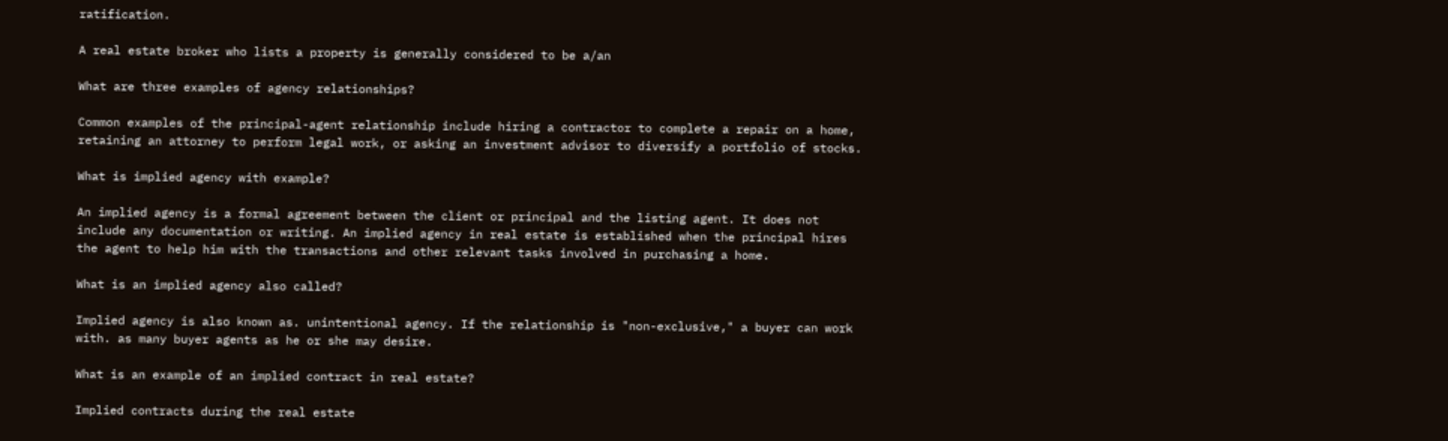ratification.

A real estate broker who lists a property is generally considered to be a/an

What are three examples of agency relationships?

Common examples of the principal-agent relationship include hiring a contractor to complete a repair on a home, retaining an attorney to perform legal work, or asking an investment advisor to diversify a portfolio of stocks.

What is implied agency with example?

An implied agency is a formal agreement between the client or principal and the listing agent. It does not include any documentation or writing. An implied agency in real estate is established when the principal hires the agent to help him with the transactions and other relevant tasks involved in purchasing a home.

What is an implied agency also called?

Implied agency is also known as. unintentional agency. If the relationship is "non-exclusive," a buyer can work with. as many buyer agents as he or she may desire.

What is an example of an implied contract in real estate?

Implied contracts during the real estate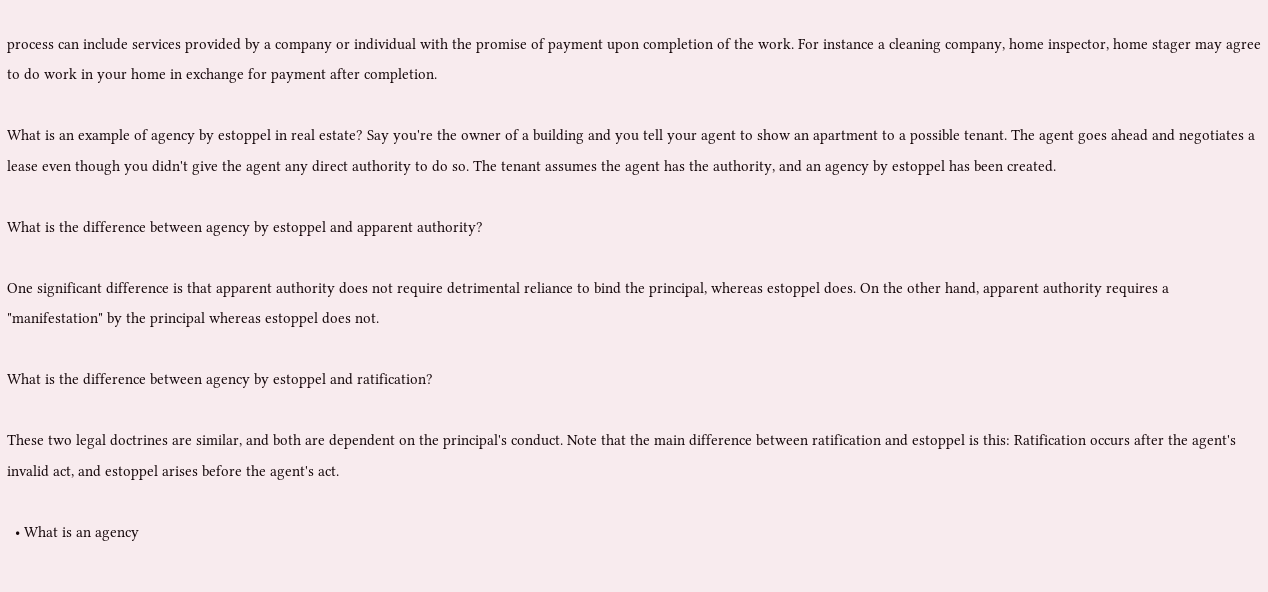process can include services provided by a company or individual with the promise of payment upon completion of the work. For instance a cleaning company, home inspector, home stager may agree to do work in your home in exchange for payment after completion.

What is an example of agency by estoppel in real estate? Say you're the owner of a building and you tell your agent to show an apartment to a possible tenant. The agent goes ahead and negotiates a lease even though you didn't give the agent any direct authority to do so. The tenant assumes the agent has the authority, and an agency by estoppel has been created.

What is the difference between agency by estoppel and apparent authority?

One significant difference is that apparent authority does not require detrimental reliance to bind the principal, whereas estoppel does. On the other hand, apparent authority requires a "manifestation" by the principal whereas estoppel does not.

What is the difference between agency by estoppel and ratification?

These two legal doctrines are similar, and both are dependent on the principal's conduct. Note that the main difference between ratification and estoppel is this: Ratification occurs after the agent's invalid act, and estoppel arises before the agent's act.

  • What is an agency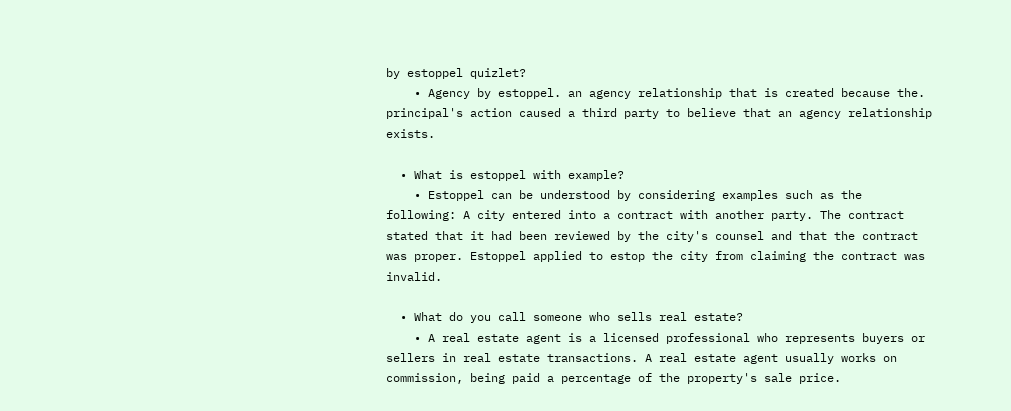by estoppel quizlet?
    • Agency by estoppel. an agency relationship that is created because the. principal's action caused a third party to believe that an agency relationship exists.

  • What is estoppel with example?
    • Estoppel can be understood by considering examples such as the following: A city entered into a contract with another party. The contract stated that it had been reviewed by the city's counsel and that the contract was proper. Estoppel applied to estop the city from claiming the contract was invalid.

  • What do you call someone who sells real estate?
    • A real estate agent is a licensed professional who represents buyers or sellers in real estate transactions. A real estate agent usually works on commission, being paid a percentage of the property's sale price.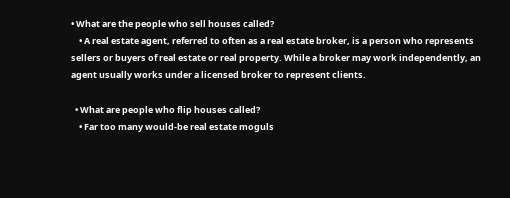• What are the people who sell houses called?
    • A real estate agent, referred to often as a real estate broker, is a person who represents sellers or buyers of real estate or real property. While a broker may work independently, an agent usually works under a licensed broker to represent clients.

  • What are people who flip houses called?
    • Far too many would-be real estate moguls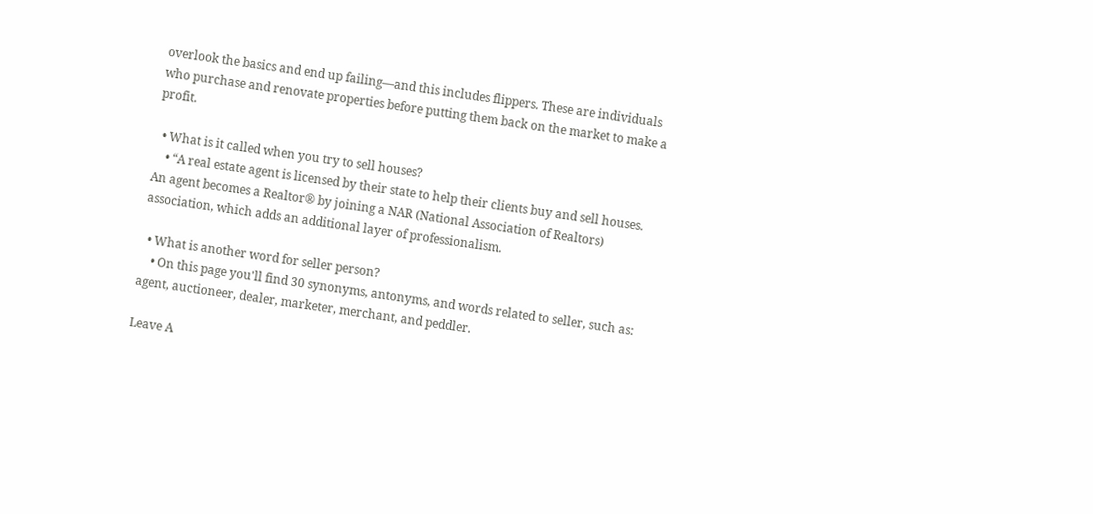overlook the basics and end up failing—and this includes flippers. These are individuals who purchase and renovate properties before putting them back on the market to make a profit.

  • What is it called when you try to sell houses?
    • “A real estate agent is licensed by their state to help their clients buy and sell houses. An agent becomes a Realtor® by joining a NAR (National Association of Realtors) association, which adds an additional layer of professionalism.

  • What is another word for seller person?
    • On this page you'll find 30 synonyms, antonyms, and words related to seller, such as: agent, auctioneer, dealer, marketer, merchant, and peddler.

Leave A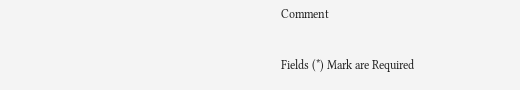Comment

Fields (*) Mark are Required